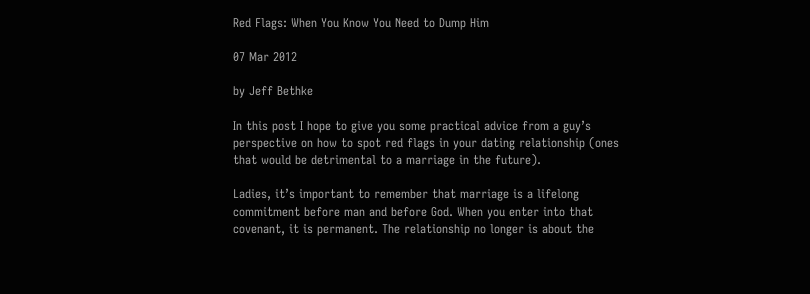Red Flags: When You Know You Need to Dump Him

07 Mar 2012

by Jeff Bethke

In this post I hope to give you some practical advice from a guy’s perspective on how to spot red flags in your dating relationship (ones that would be detrimental to a marriage in the future).

Ladies, it’s important to remember that marriage is a lifelong commitment before man and before God. When you enter into that covenant, it is permanent. The relationship no longer is about the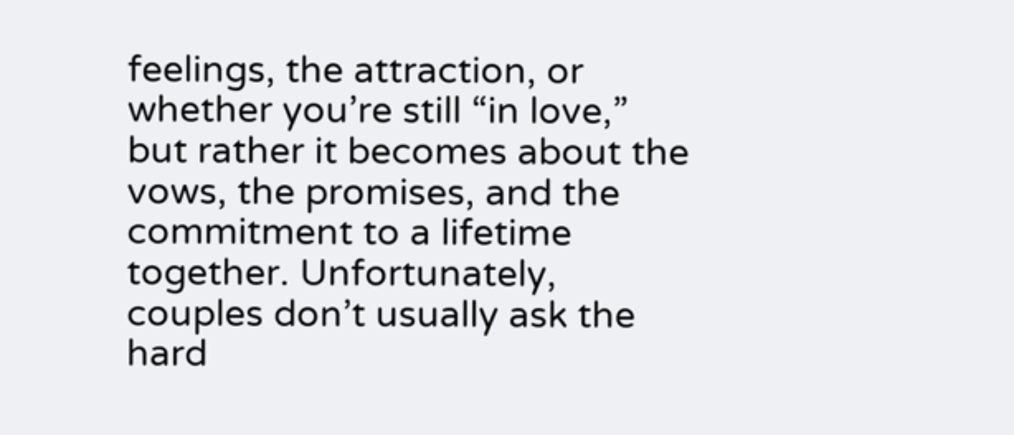feelings, the attraction, or whether you’re still “in love,” but rather it becomes about the vows, the promises, and the commitment to a lifetime together. Unfortunately, couples don’t usually ask the hard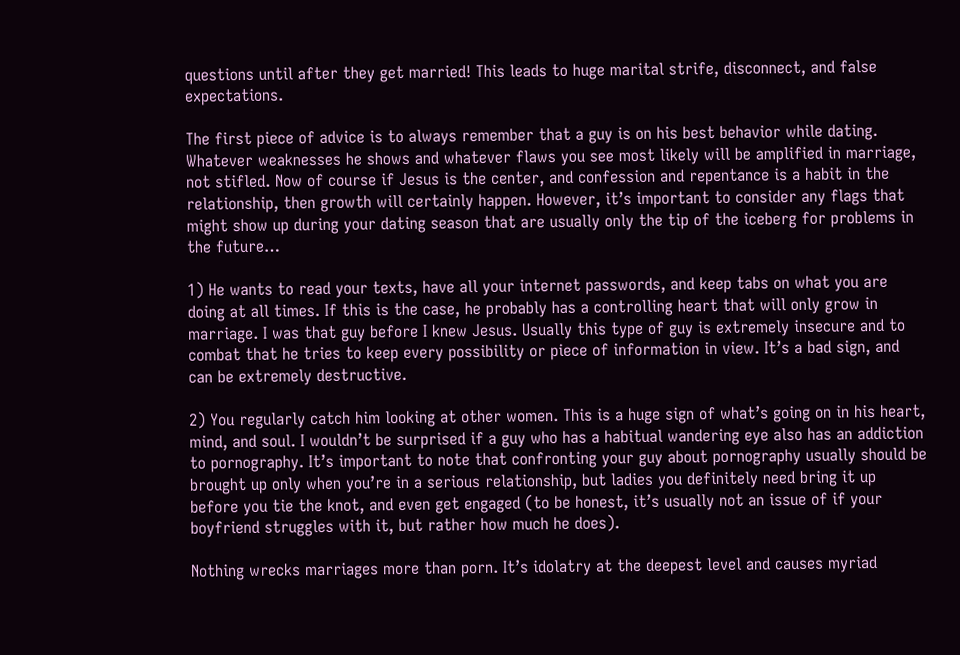questions until after they get married! This leads to huge marital strife, disconnect, and false expectations.

The first piece of advice is to always remember that a guy is on his best behavior while dating. Whatever weaknesses he shows and whatever flaws you see most likely will be amplified in marriage, not stifled. Now of course if Jesus is the center, and confession and repentance is a habit in the relationship, then growth will certainly happen. However, it’s important to consider any flags that might show up during your dating season that are usually only the tip of the iceberg for problems in the future…

1) He wants to read your texts, have all your internet passwords, and keep tabs on what you are doing at all times. If this is the case, he probably has a controlling heart that will only grow in marriage. I was that guy before I knew Jesus. Usually this type of guy is extremely insecure and to combat that he tries to keep every possibility or piece of information in view. It’s a bad sign, and can be extremely destructive.

2) You regularly catch him looking at other women. This is a huge sign of what’s going on in his heart, mind, and soul. I wouldn’t be surprised if a guy who has a habitual wandering eye also has an addiction to pornography. It’s important to note that confronting your guy about pornography usually should be brought up only when you’re in a serious relationship, but ladies you definitely need bring it up before you tie the knot, and even get engaged (to be honest, it’s usually not an issue of if your boyfriend struggles with it, but rather how much he does).

Nothing wrecks marriages more than porn. It’s idolatry at the deepest level and causes myriad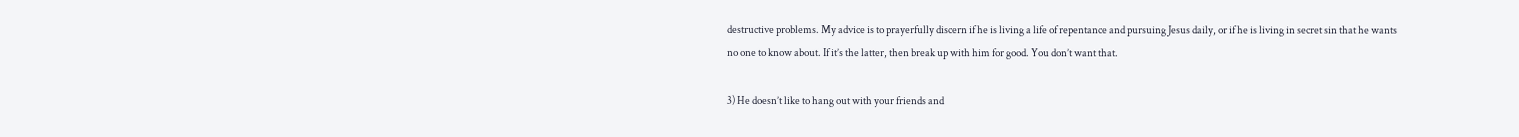destructive problems. My advice is to prayerfully discern if he is living a life of repentance and pursuing Jesus daily, or if he is living in secret sin that he wants no one to know about. If it’s the latter, then break up with him for good. You don’t want that.

3) He doesn’t like to hang out with your friends and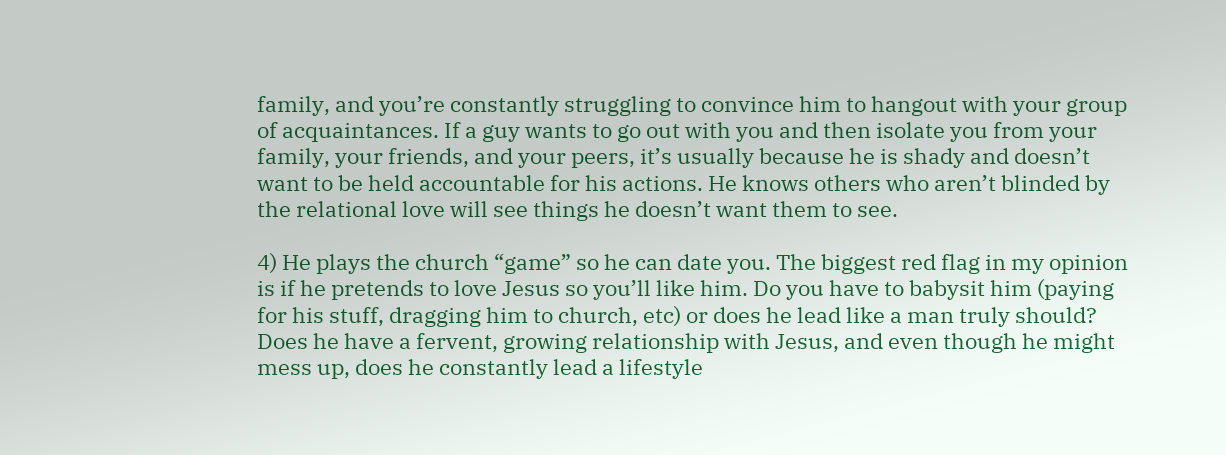family, and you’re constantly struggling to convince him to hangout with your group of acquaintances. If a guy wants to go out with you and then isolate you from your family, your friends, and your peers, it’s usually because he is shady and doesn’t want to be held accountable for his actions. He knows others who aren’t blinded by the relational love will see things he doesn’t want them to see.

4) He plays the church “game” so he can date you. The biggest red flag in my opinion is if he pretends to love Jesus so you’ll like him. Do you have to babysit him (paying for his stuff, dragging him to church, etc) or does he lead like a man truly should? Does he have a fervent, growing relationship with Jesus, and even though he might mess up, does he constantly lead a lifestyle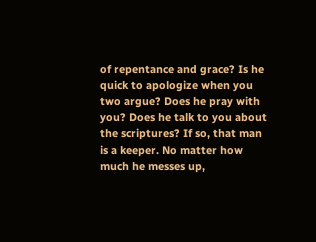of repentance and grace? Is he quick to apologize when you two argue? Does he pray with you? Does he talk to you about the scriptures? If so, that man is a keeper. No matter how much he messes up,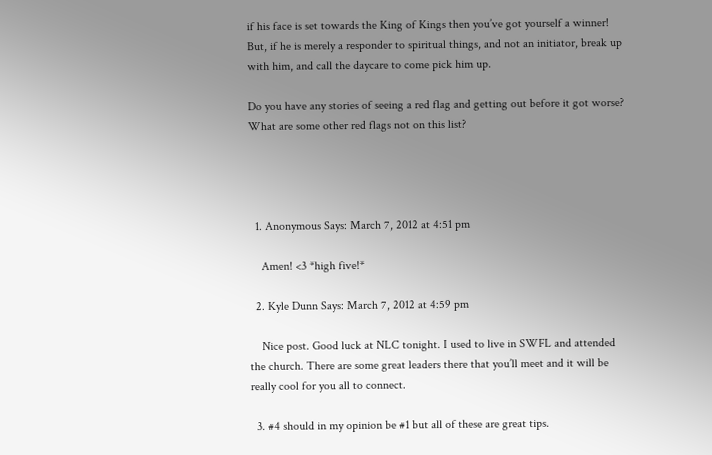if his face is set towards the King of Kings then you’ve got yourself a winner! But, if he is merely a responder to spiritual things, and not an initiator, break up with him, and call the daycare to come pick him up.

Do you have any stories of seeing a red flag and getting out before it got worse? What are some other red flags not on this list?




  1. Anonymous Says: March 7, 2012 at 4:51 pm

    Amen! <3 *high five!*

  2. Kyle Dunn Says: March 7, 2012 at 4:59 pm

    Nice post. Good luck at NLC tonight. I used to live in SWFL and attended the church. There are some great leaders there that you’ll meet and it will be really cool for you all to connect.

  3. #4 should in my opinion be #1 but all of these are great tips.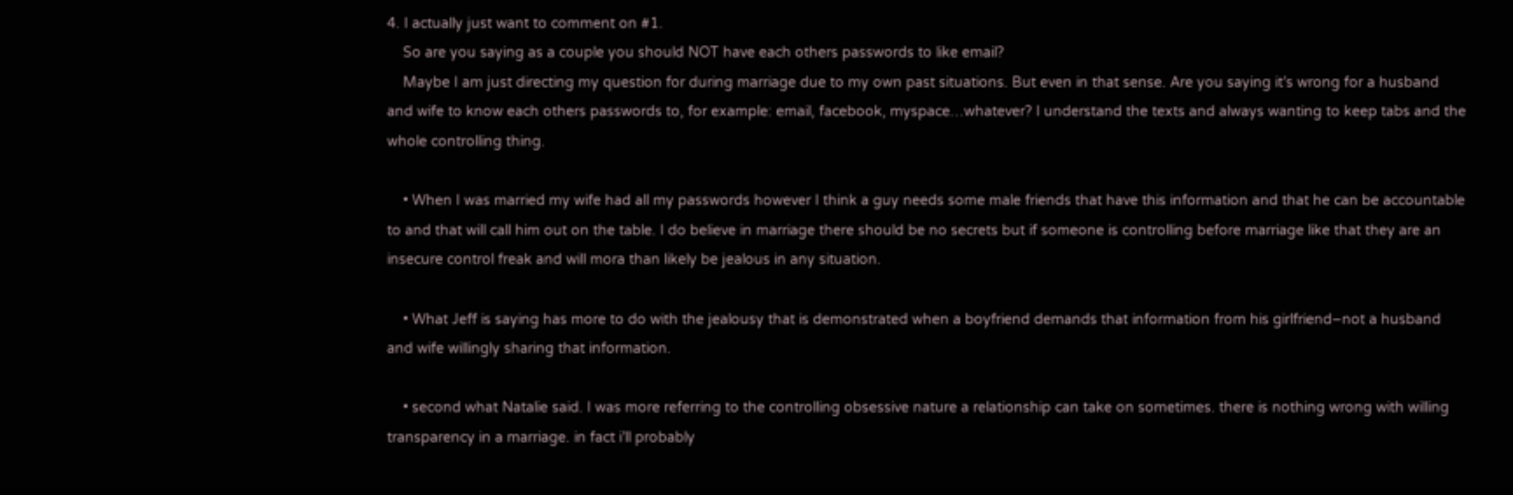4. I actually just want to comment on #1.
    So are you saying as a couple you should NOT have each others passwords to like email?
    Maybe I am just directing my question for during marriage due to my own past situations. But even in that sense. Are you saying it’s wrong for a husband and wife to know each others passwords to, for example: email, facebook, myspace…whatever? I understand the texts and always wanting to keep tabs and the whole controlling thing.

    • When I was married my wife had all my passwords however I think a guy needs some male friends that have this information and that he can be accountable to and that will call him out on the table. I do believe in marriage there should be no secrets but if someone is controlling before marriage like that they are an insecure control freak and will mora than likely be jealous in any situation.

    • What Jeff is saying has more to do with the jealousy that is demonstrated when a boyfriend demands that information from his girlfriend–not a husband and wife willingly sharing that information.

    • second what Natalie said. I was more referring to the controlling obsessive nature a relationship can take on sometimes. there is nothing wrong with willing transparency in a marriage. in fact i’ll probably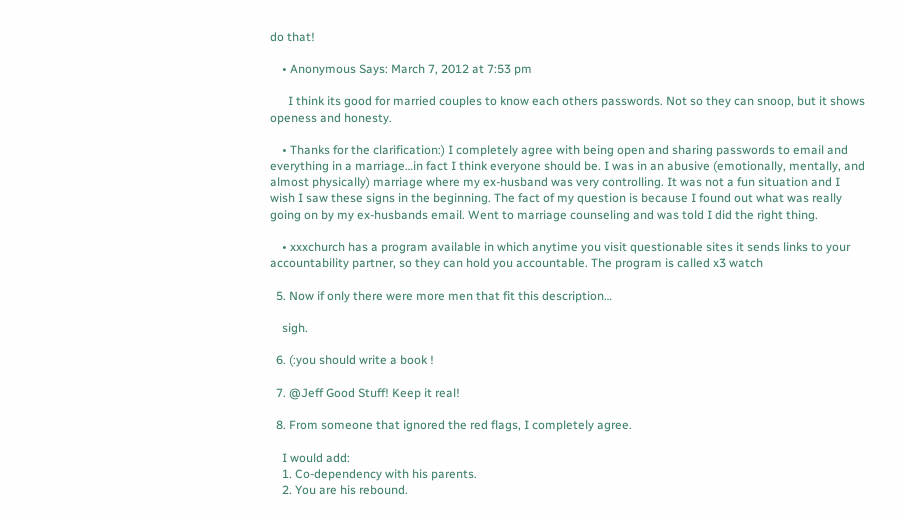do that!

    • Anonymous Says: March 7, 2012 at 7:53 pm

      I think its good for married couples to know each others passwords. Not so they can snoop, but it shows openess and honesty.

    • Thanks for the clarification:) I completely agree with being open and sharing passwords to email and everything in a marriage…in fact I think everyone should be. I was in an abusive (emotionally, mentally, and almost physically) marriage where my ex-husband was very controlling. It was not a fun situation and I wish I saw these signs in the beginning. The fact of my question is because I found out what was really going on by my ex-husbands email. Went to marriage counseling and was told I did the right thing.

    • xxxchurch has a program available in which anytime you visit questionable sites it sends links to your accountability partner, so they can hold you accountable. The program is called x3 watch

  5. Now if only there were more men that fit this description…

    sigh.

  6. (:you should write a book !

  7. @Jeff Good Stuff! Keep it real!

  8. From someone that ignored the red flags, I completely agree.

    I would add:
    1. Co-dependency with his parents.
    2. You are his rebound.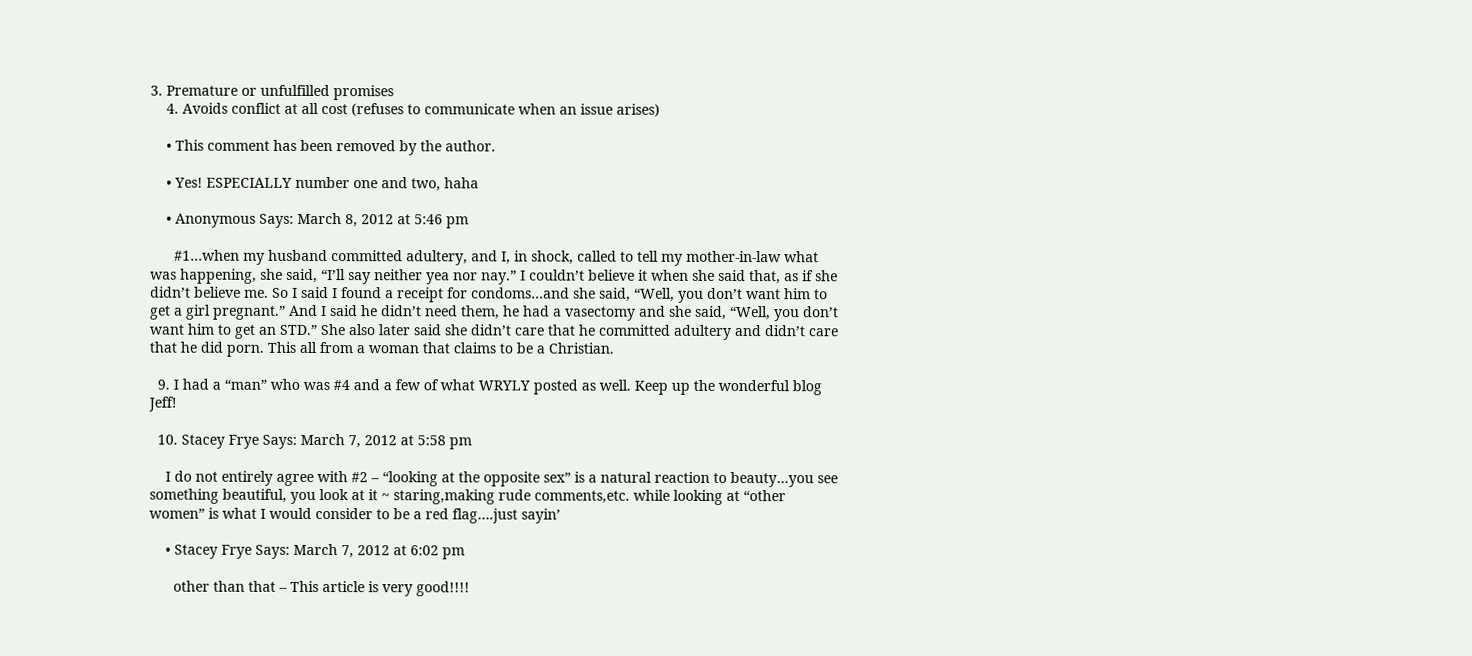3. Premature or unfulfilled promises
    4. Avoids conflict at all cost (refuses to communicate when an issue arises)

    • This comment has been removed by the author.

    • Yes! ESPECIALLY number one and two, haha

    • Anonymous Says: March 8, 2012 at 5:46 pm

      #1…when my husband committed adultery, and I, in shock, called to tell my mother-in-law what was happening, she said, “I’ll say neither yea nor nay.” I couldn’t believe it when she said that, as if she didn’t believe me. So I said I found a receipt for condoms…and she said, “Well, you don’t want him to get a girl pregnant.” And I said he didn’t need them, he had a vasectomy and she said, “Well, you don’t want him to get an STD.” She also later said she didn’t care that he committed adultery and didn’t care that he did porn. This all from a woman that claims to be a Christian.

  9. I had a “man” who was #4 and a few of what WRYLY posted as well. Keep up the wonderful blog Jeff!

  10. Stacey Frye Says: March 7, 2012 at 5:58 pm

    I do not entirely agree with #2 – “looking at the opposite sex” is a natural reaction to beauty…you see something beautiful, you look at it ~ staring,making rude comments,etc. while looking at “other women” is what I would consider to be a red flag….just sayin’

    • Stacey Frye Says: March 7, 2012 at 6:02 pm

      other than that – This article is very good!!!!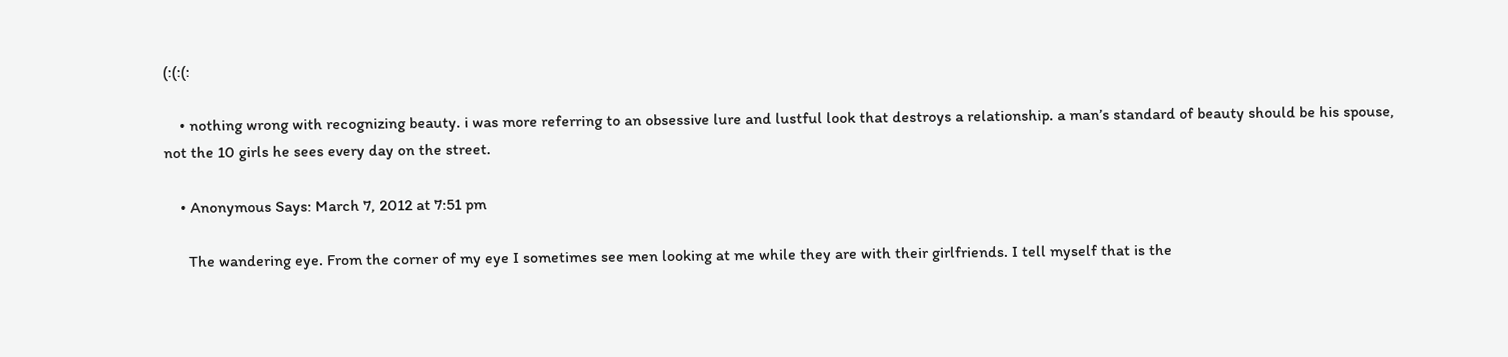(:(:(:

    • nothing wrong with recognizing beauty. i was more referring to an obsessive lure and lustful look that destroys a relationship. a man’s standard of beauty should be his spouse, not the 10 girls he sees every day on the street.

    • Anonymous Says: March 7, 2012 at 7:51 pm

      The wandering eye. From the corner of my eye I sometimes see men looking at me while they are with their girlfriends. I tell myself that is the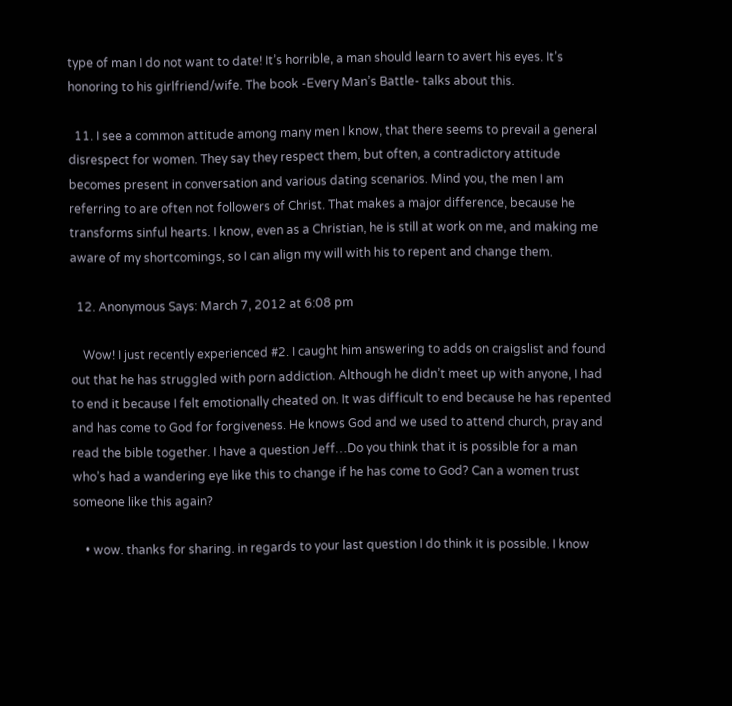type of man I do not want to date! It’s horrible, a man should learn to avert his eyes. It’s honoring to his girlfriend/wife. The book -Every Man’s Battle- talks about this.

  11. I see a common attitude among many men I know, that there seems to prevail a general disrespect for women. They say they respect them, but often, a contradictory attitude becomes present in conversation and various dating scenarios. Mind you, the men I am referring to are often not followers of Christ. That makes a major difference, because he transforms sinful hearts. I know, even as a Christian, he is still at work on me, and making me aware of my shortcomings, so I can align my will with his to repent and change them.

  12. Anonymous Says: March 7, 2012 at 6:08 pm

    Wow! I just recently experienced #2. I caught him answering to adds on craigslist and found out that he has struggled with porn addiction. Although he didn’t meet up with anyone, I had to end it because I felt emotionally cheated on. It was difficult to end because he has repented and has come to God for forgiveness. He knows God and we used to attend church, pray and read the bible together. I have a question Jeff…Do you think that it is possible for a man who’s had a wandering eye like this to change if he has come to God? Can a women trust someone like this again?

    • wow. thanks for sharing. in regards to your last question I do think it is possible. I know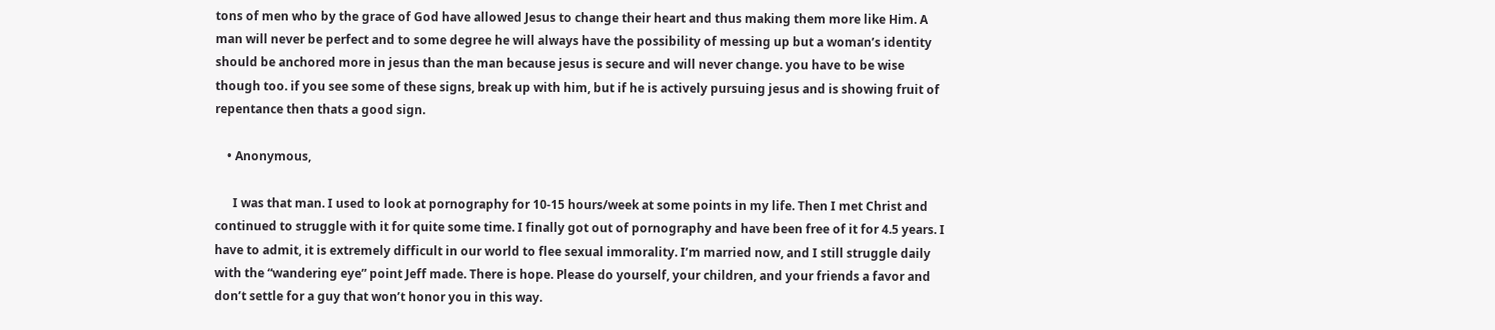tons of men who by the grace of God have allowed Jesus to change their heart and thus making them more like Him. A man will never be perfect and to some degree he will always have the possibility of messing up but a woman’s identity should be anchored more in jesus than the man because jesus is secure and will never change. you have to be wise though too. if you see some of these signs, break up with him, but if he is actively pursuing jesus and is showing fruit of repentance then thats a good sign.

    • Anonymous,

      I was that man. I used to look at pornography for 10-15 hours/week at some points in my life. Then I met Christ and continued to struggle with it for quite some time. I finally got out of pornography and have been free of it for 4.5 years. I have to admit, it is extremely difficult in our world to flee sexual immorality. I’m married now, and I still struggle daily with the “wandering eye” point Jeff made. There is hope. Please do yourself, your children, and your friends a favor and don’t settle for a guy that won’t honor you in this way.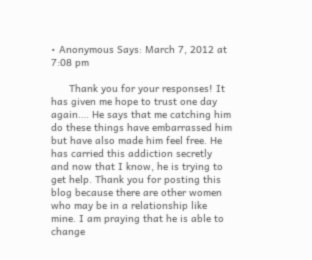• Anonymous Says: March 7, 2012 at 7:08 pm

      Thank you for your responses! It has given me hope to trust one day again…. He says that me catching him do these things have embarrassed him but have also made him feel free. He has carried this addiction secretly and now that I know, he is trying to get help. Thank you for posting this blog because there are other women who may be in a relationship like mine. I am praying that he is able to change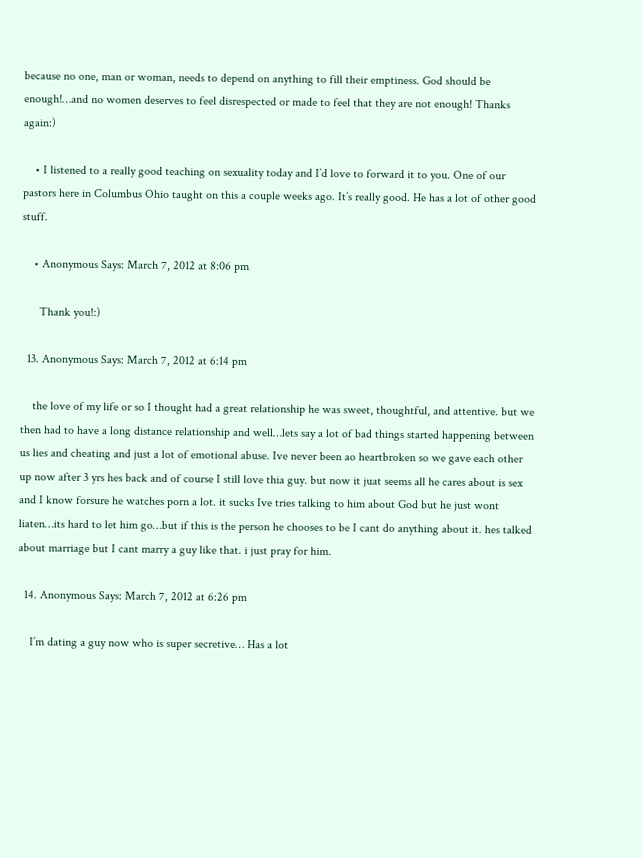because no one, man or woman, needs to depend on anything to fill their emptiness. God should be enough!…and no women deserves to feel disrespected or made to feel that they are not enough! Thanks again:)

    • I listened to a really good teaching on sexuality today and I’d love to forward it to you. One of our pastors here in Columbus Ohio taught on this a couple weeks ago. It’s really good. He has a lot of other good stuff.

    • Anonymous Says: March 7, 2012 at 8:06 pm

      Thank you!:)

  13. Anonymous Says: March 7, 2012 at 6:14 pm

    the love of my life or so I thought had a great relationship he was sweet, thoughtful, and attentive. but we then had to have a long distance relationship and well…lets say a lot of bad things started happening between us lies and cheating and just a lot of emotional abuse. Ive never been ao heartbroken so we gave each other up now after 3 yrs hes back and of course I still love thia guy. but now it juat seems all he cares about is sex and I know forsure he watches porn a lot. it sucks Ive tries talking to him about God but he just wont liaten…its hard to let him go…but if this is the person he chooses to be I cant do anything about it. hes talked about marriage but I cant marry a guy like that. i just pray for him.

  14. Anonymous Says: March 7, 2012 at 6:26 pm

    I’m dating a guy now who is super secretive… Has a lot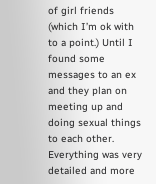of girl friends (which I’m ok with to a point.) Until I found some messages to an ex and they plan on meeting up and doing sexual things to each other. Everything was very detailed and more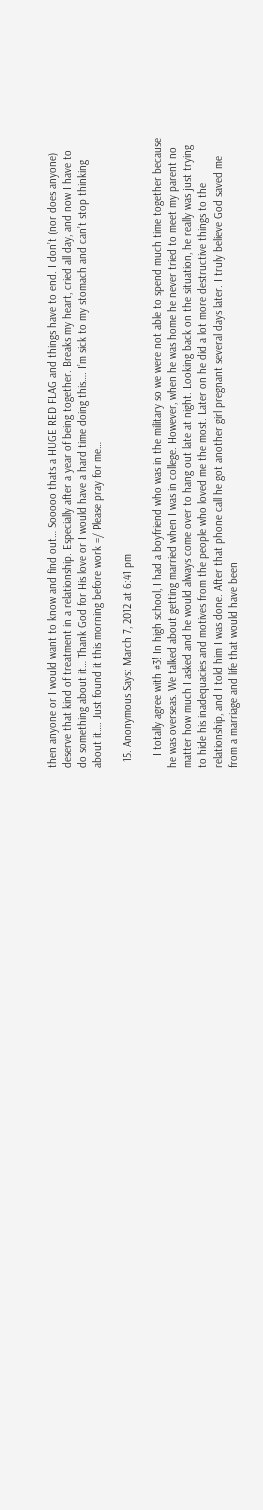then anyone or I would want to know and find out… Sooooo thats a HUGE RED FLAG and things have to end. I don’t (nor does anyone) deserve that kind of treatment in a relationship. Especially after a year of being together. Breaks my heart, cried all day, and now I have to do something about it… Thank God for His love or I would have a hard time doing this…. I’m sick to my stomach and can’t stop thinking about it…. Just found it this morning before work =/ Please pray for me…

  15. Anonymous Says: March 7, 2012 at 6:41 pm

    I totally agree with #3! In high school, I had a boyfriend who was in the military so we were not able to spend much time together because he was overseas. We talked about getting married when I was in college. However, when he was home he never tried to meet my parent no matter how much I asked and he would always come over to hang out late at night. Looking back on the situation, he really was just trying to hide his inadequacies and motives from the people who loved me the most. Later on he did a lot more destructive things to the relationship, and I told him I was done. After that phone call he got another girl pregnant several days later. I truly believe God saved me from a marriage and life that would have been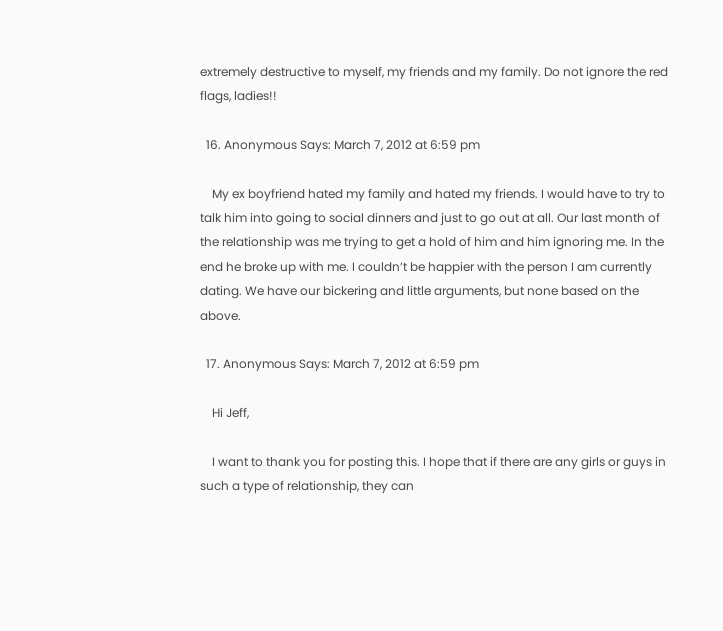extremely destructive to myself, my friends and my family. Do not ignore the red flags, ladies!!

  16. Anonymous Says: March 7, 2012 at 6:59 pm

    My ex boyfriend hated my family and hated my friends. I would have to try to talk him into going to social dinners and just to go out at all. Our last month of the relationship was me trying to get a hold of him and him ignoring me. In the end he broke up with me. I couldn’t be happier with the person I am currently dating. We have our bickering and little arguments, but none based on the above.

  17. Anonymous Says: March 7, 2012 at 6:59 pm

    Hi Jeff,

    I want to thank you for posting this. I hope that if there are any girls or guys in such a type of relationship, they can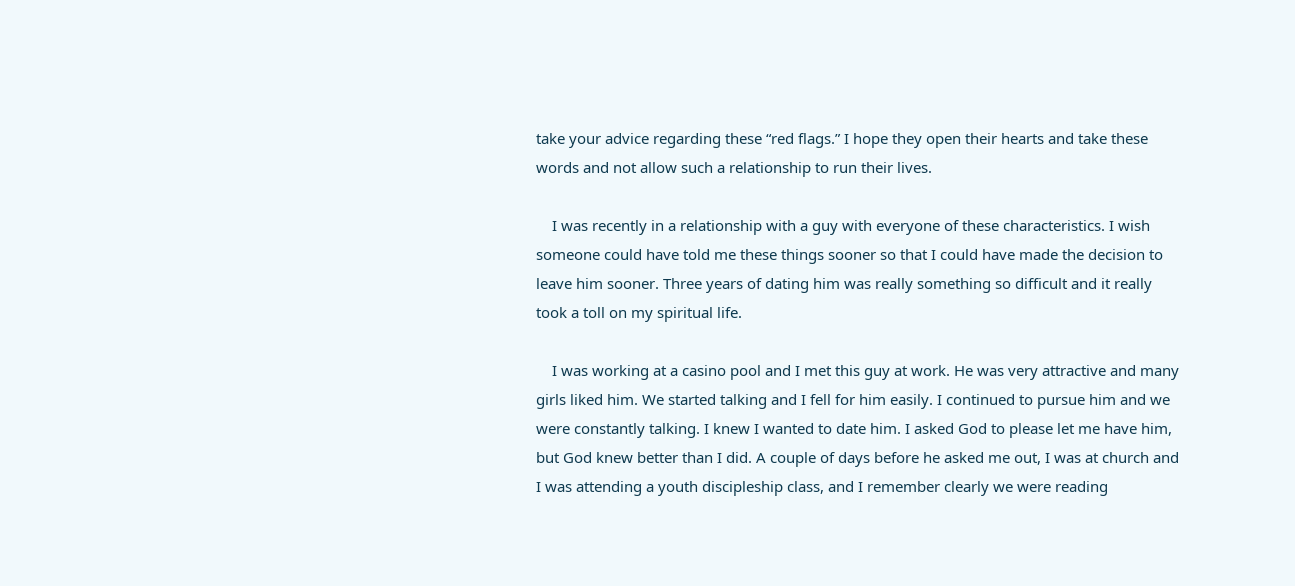take your advice regarding these “red flags.” I hope they open their hearts and take these words and not allow such a relationship to run their lives.

    I was recently in a relationship with a guy with everyone of these characteristics. I wish someone could have told me these things sooner so that I could have made the decision to leave him sooner. Three years of dating him was really something so difficult and it really took a toll on my spiritual life.

    I was working at a casino pool and I met this guy at work. He was very attractive and many girls liked him. We started talking and I fell for him easily. I continued to pursue him and we were constantly talking. I knew I wanted to date him. I asked God to please let me have him, but God knew better than I did. A couple of days before he asked me out, I was at church and I was attending a youth discipleship class, and I remember clearly we were reading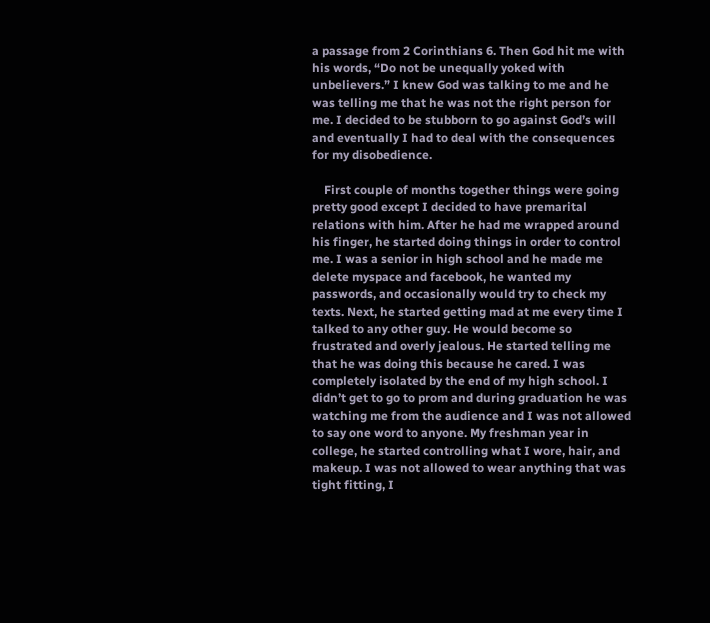a passage from 2 Corinthians 6. Then God hit me with his words, “Do not be unequally yoked with unbelievers.” I knew God was talking to me and he was telling me that he was not the right person for me. I decided to be stubborn to go against God’s will and eventually I had to deal with the consequences for my disobedience.

    First couple of months together things were going pretty good except I decided to have premarital relations with him. After he had me wrapped around his finger, he started doing things in order to control me. I was a senior in high school and he made me delete myspace and facebook, he wanted my passwords, and occasionally would try to check my texts. Next, he started getting mad at me every time I talked to any other guy. He would become so frustrated and overly jealous. He started telling me that he was doing this because he cared. I was completely isolated by the end of my high school. I didn’t get to go to prom and during graduation he was watching me from the audience and I was not allowed to say one word to anyone. My freshman year in college, he started controlling what I wore, hair, and makeup. I was not allowed to wear anything that was tight fitting, I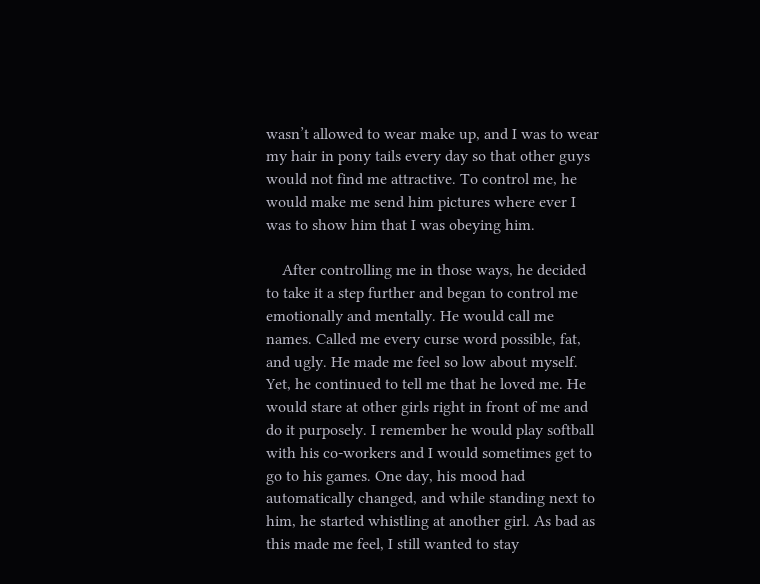wasn’t allowed to wear make up, and I was to wear my hair in pony tails every day so that other guys would not find me attractive. To control me, he would make me send him pictures where ever I was to show him that I was obeying him.

    After controlling me in those ways, he decided to take it a step further and began to control me emotionally and mentally. He would call me names. Called me every curse word possible, fat, and ugly. He made me feel so low about myself. Yet, he continued to tell me that he loved me. He would stare at other girls right in front of me and do it purposely. I remember he would play softball with his co-workers and I would sometimes get to go to his games. One day, his mood had automatically changed, and while standing next to him, he started whistling at another girl. As bad as this made me feel, I still wanted to stay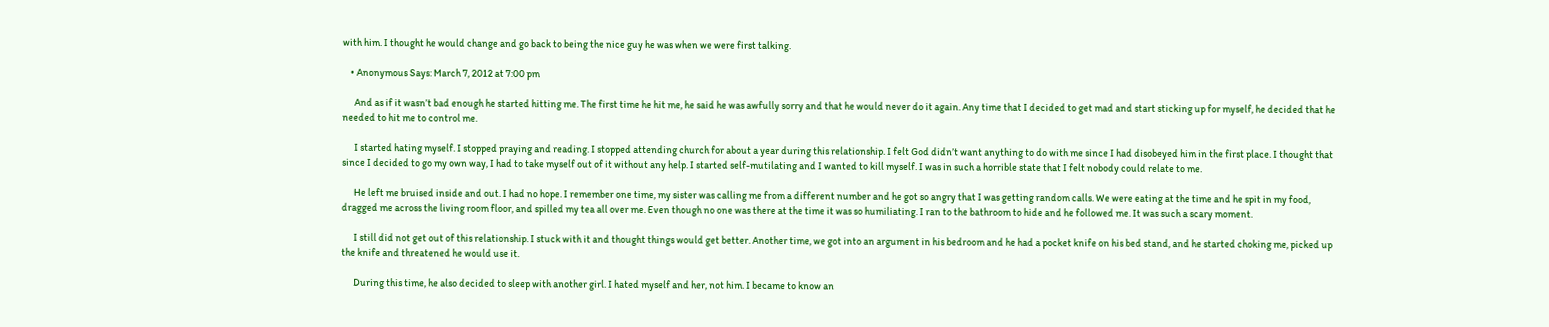with him. I thought he would change and go back to being the nice guy he was when we were first talking.

    • Anonymous Says: March 7, 2012 at 7:00 pm

      And as if it wasn’t bad enough he started hitting me. The first time he hit me, he said he was awfully sorry and that he would never do it again. Any time that I decided to get mad and start sticking up for myself, he decided that he needed to hit me to control me.

      I started hating myself. I stopped praying and reading. I stopped attending church for about a year during this relationship. I felt God didn’t want anything to do with me since I had disobeyed him in the first place. I thought that since I decided to go my own way, I had to take myself out of it without any help. I started self-mutilating and I wanted to kill myself. I was in such a horrible state that I felt nobody could relate to me.

      He left me bruised inside and out. I had no hope. I remember one time, my sister was calling me from a different number and he got so angry that I was getting random calls. We were eating at the time and he spit in my food, dragged me across the living room floor, and spilled my tea all over me. Even though no one was there at the time it was so humiliating. I ran to the bathroom to hide and he followed me. It was such a scary moment.

      I still did not get out of this relationship. I stuck with it and thought things would get better. Another time, we got into an argument in his bedroom and he had a pocket knife on his bed stand, and he started choking me, picked up the knife and threatened he would use it.

      During this time, he also decided to sleep with another girl. I hated myself and her, not him. I became to know an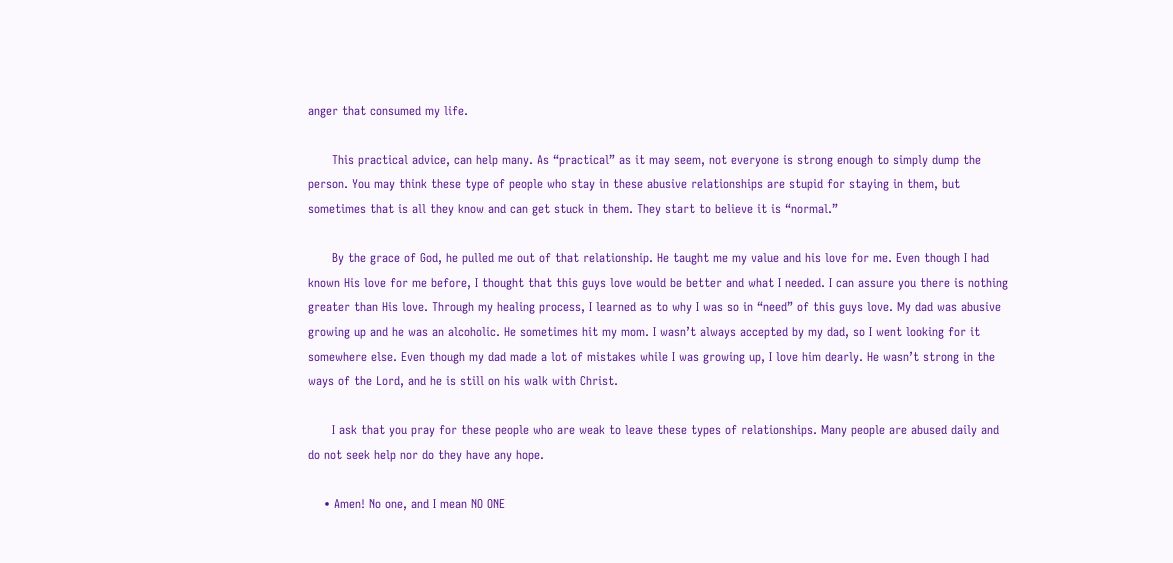anger that consumed my life.

      This practical advice, can help many. As “practical” as it may seem, not everyone is strong enough to simply dump the person. You may think these type of people who stay in these abusive relationships are stupid for staying in them, but sometimes that is all they know and can get stuck in them. They start to believe it is “normal.”

      By the grace of God, he pulled me out of that relationship. He taught me my value and his love for me. Even though I had known His love for me before, I thought that this guys love would be better and what I needed. I can assure you there is nothing greater than His love. Through my healing process, I learned as to why I was so in “need” of this guys love. My dad was abusive growing up and he was an alcoholic. He sometimes hit my mom. I wasn’t always accepted by my dad, so I went looking for it somewhere else. Even though my dad made a lot of mistakes while I was growing up, I love him dearly. He wasn’t strong in the ways of the Lord, and he is still on his walk with Christ.

      I ask that you pray for these people who are weak to leave these types of relationships. Many people are abused daily and do not seek help nor do they have any hope.

    • Amen! No one, and I mean NO ONE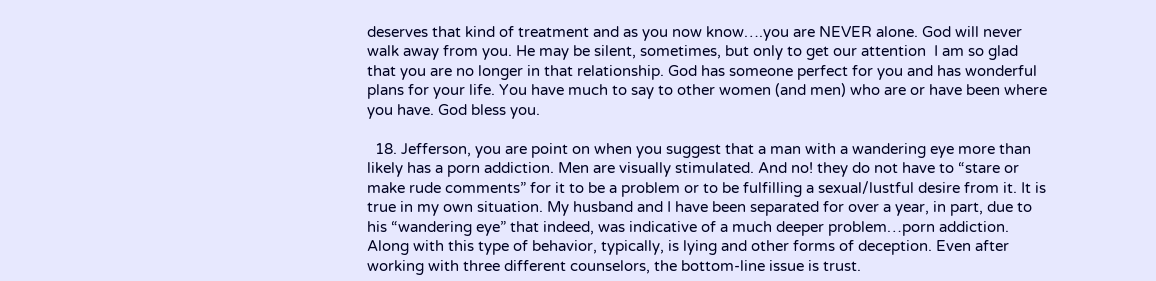deserves that kind of treatment and as you now know….you are NEVER alone. God will never walk away from you. He may be silent, sometimes, but only to get our attention  I am so glad that you are no longer in that relationship. God has someone perfect for you and has wonderful plans for your life. You have much to say to other women (and men) who are or have been where you have. God bless you.

  18. Jefferson, you are point on when you suggest that a man with a wandering eye more than likely has a porn addiction. Men are visually stimulated. And no! they do not have to “stare or make rude comments” for it to be a problem or to be fulfilling a sexual/lustful desire from it. It is true in my own situation. My husband and I have been separated for over a year, in part, due to his “wandering eye” that indeed, was indicative of a much deeper problem…porn addiction. Along with this type of behavior, typically, is lying and other forms of deception. Even after working with three different counselors, the bottom-line issue is trust.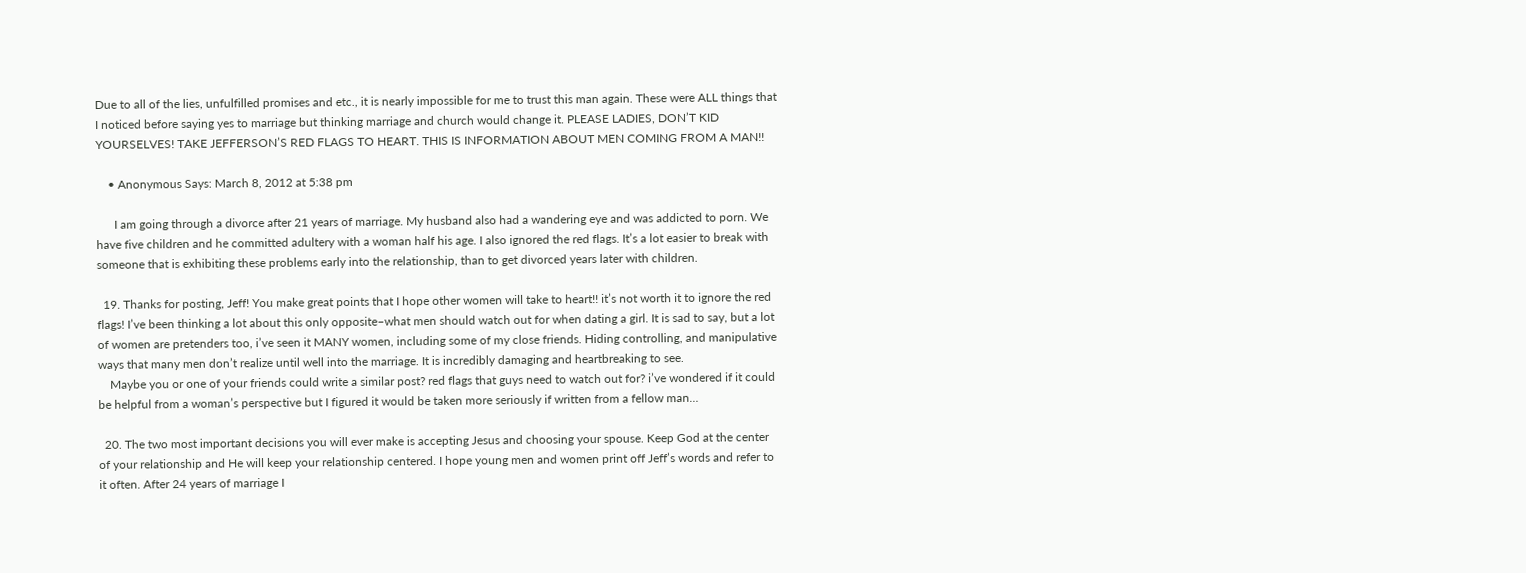Due to all of the lies, unfulfilled promises and etc., it is nearly impossible for me to trust this man again. These were ALL things that I noticed before saying yes to marriage but thinking marriage and church would change it. PLEASE LADIES, DON’T KID YOURSELVES! TAKE JEFFERSON’S RED FLAGS TO HEART. THIS IS INFORMATION ABOUT MEN COMING FROM A MAN!!

    • Anonymous Says: March 8, 2012 at 5:38 pm

      I am going through a divorce after 21 years of marriage. My husband also had a wandering eye and was addicted to porn. We have five children and he committed adultery with a woman half his age. I also ignored the red flags. It’s a lot easier to break with someone that is exhibiting these problems early into the relationship, than to get divorced years later with children.

  19. Thanks for posting, Jeff! You make great points that I hope other women will take to heart!! it’s not worth it to ignore the red flags! I’ve been thinking a lot about this only opposite–what men should watch out for when dating a girl. It is sad to say, but a lot of women are pretenders too, i’ve seen it MANY women, including some of my close friends. Hiding controlling, and manipulative ways that many men don’t realize until well into the marriage. It is incredibly damaging and heartbreaking to see.
    Maybe you or one of your friends could write a similar post? red flags that guys need to watch out for? i’ve wondered if it could be helpful from a woman’s perspective but I figured it would be taken more seriously if written from a fellow man…

  20. The two most important decisions you will ever make is accepting Jesus and choosing your spouse. Keep God at the center of your relationship and He will keep your relationship centered. I hope young men and women print off Jeff’s words and refer to it often. After 24 years of marriage I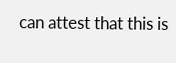can attest that this is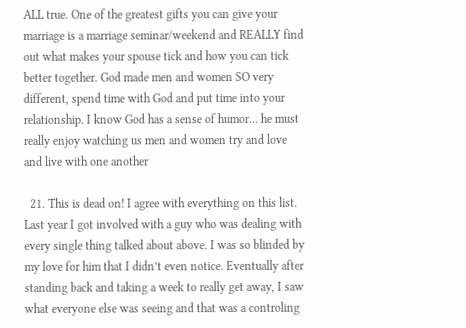ALL true. One of the greatest gifts you can give your marriage is a marriage seminar/weekend and REALLY find out what makes your spouse tick and how you can tick better together. God made men and women SO very different, spend time with God and put time into your relationship. I know God has a sense of humor… he must really enjoy watching us men and women try and love and live with one another

  21. This is dead on! I agree with everything on this list. Last year I got involved with a guy who was dealing with every single thing talked about above. I was so blinded by my love for him that I didn’t even notice. Eventually after standing back and taking a week to really get away, I saw what everyone else was seeing and that was a controling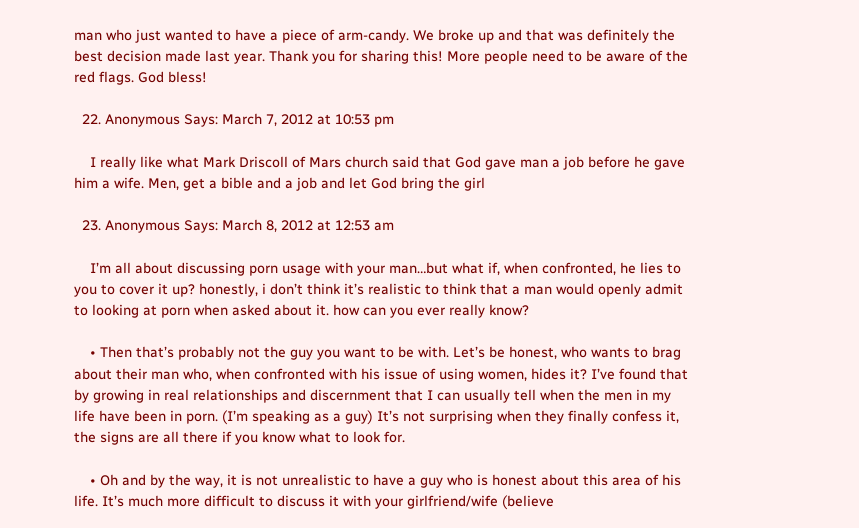man who just wanted to have a piece of arm-candy. We broke up and that was definitely the best decision made last year. Thank you for sharing this! More people need to be aware of the red flags. God bless!

  22. Anonymous Says: March 7, 2012 at 10:53 pm

    I really like what Mark Driscoll of Mars church said that God gave man a job before he gave him a wife. Men, get a bible and a job and let God bring the girl

  23. Anonymous Says: March 8, 2012 at 12:53 am

    I’m all about discussing porn usage with your man…but what if, when confronted, he lies to you to cover it up? honestly, i don’t think it’s realistic to think that a man would openly admit to looking at porn when asked about it. how can you ever really know?

    • Then that’s probably not the guy you want to be with. Let’s be honest, who wants to brag about their man who, when confronted with his issue of using women, hides it? I’ve found that by growing in real relationships and discernment that I can usually tell when the men in my life have been in porn. (I’m speaking as a guy) It’s not surprising when they finally confess it, the signs are all there if you know what to look for.

    • Oh and by the way, it is not unrealistic to have a guy who is honest about this area of his life. It’s much more difficult to discuss it with your girlfriend/wife (believe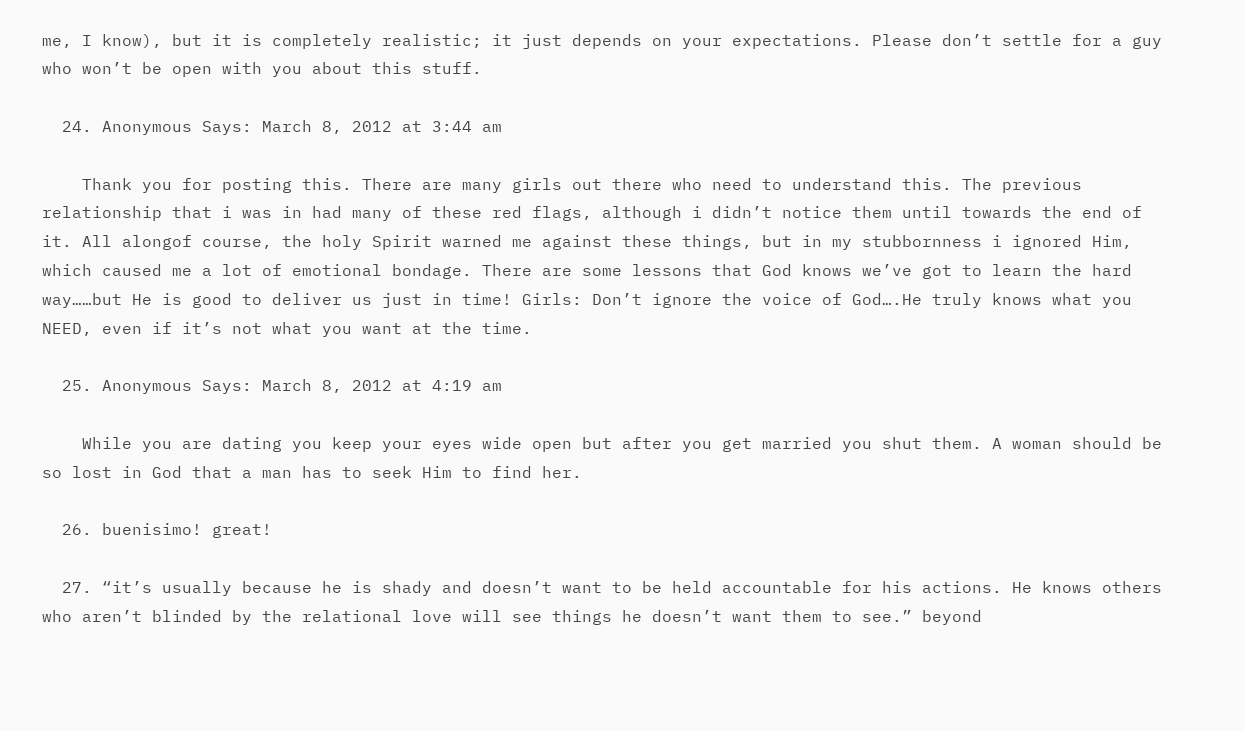me, I know), but it is completely realistic; it just depends on your expectations. Please don’t settle for a guy who won’t be open with you about this stuff.

  24. Anonymous Says: March 8, 2012 at 3:44 am

    Thank you for posting this. There are many girls out there who need to understand this. The previous relationship that i was in had many of these red flags, although i didn’t notice them until towards the end of it. All alongof course, the holy Spirit warned me against these things, but in my stubbornness i ignored Him, which caused me a lot of emotional bondage. There are some lessons that God knows we’ve got to learn the hard way……but He is good to deliver us just in time! Girls: Don’t ignore the voice of God….He truly knows what you NEED, even if it’s not what you want at the time.

  25. Anonymous Says: March 8, 2012 at 4:19 am

    While you are dating you keep your eyes wide open but after you get married you shut them. A woman should be so lost in God that a man has to seek Him to find her.

  26. buenisimo! great!

  27. “it’s usually because he is shady and doesn’t want to be held accountable for his actions. He knows others who aren’t blinded by the relational love will see things he doesn’t want them to see.” beyond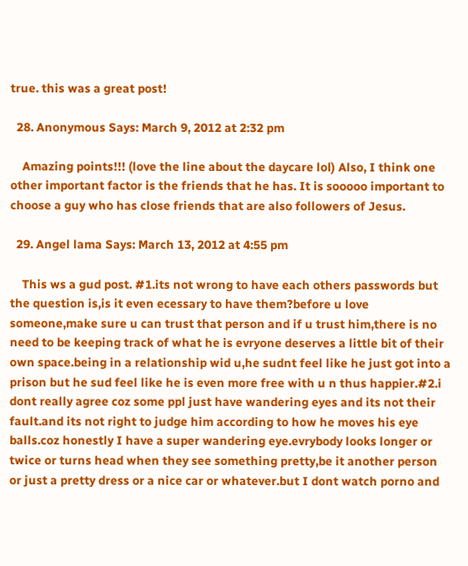true. this was a great post!

  28. Anonymous Says: March 9, 2012 at 2:32 pm

    Amazing points!!! (love the line about the daycare lol) Also, I think one other important factor is the friends that he has. It is sooooo important to choose a guy who has close friends that are also followers of Jesus.

  29. Angel lama Says: March 13, 2012 at 4:55 pm

    This ws a gud post. #1.its not wrong to have each others passwords but the question is,is it even ecessary to have them?before u love someone,make sure u can trust that person and if u trust him,there is no need to be keeping track of what he is evryone deserves a little bit of their own space.being in a relationship wid u,he sudnt feel like he just got into a prison but he sud feel like he is even more free with u n thus happier.#2.i dont really agree coz some ppl just have wandering eyes and its not their fault.and its not right to judge him according to how he moves his eye balls.coz honestly I have a super wandering eye.evrybody looks longer or twice or turns head when they see something pretty,be it another person or just a pretty dress or a nice car or whatever.but I dont watch porno and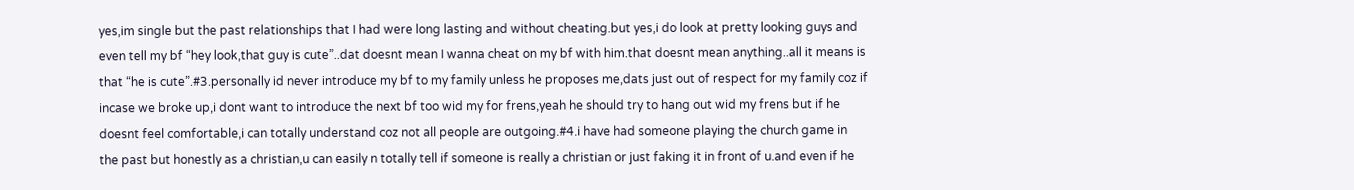yes,im single but the past relationships that I had were long lasting and without cheating.but yes,i do look at pretty looking guys and even tell my bf “hey look,that guy is cute”..dat doesnt mean I wanna cheat on my bf with him.that doesnt mean anything..all it means is that “he is cute”.#3.personally id never introduce my bf to my family unless he proposes me,dats just out of respect for my family coz if incase we broke up,i dont want to introduce the next bf too wid my for frens,yeah he should try to hang out wid my frens but if he doesnt feel comfortable,i can totally understand coz not all people are outgoing.#4.i have had someone playing the church game in the past but honestly as a christian,u can easily n totally tell if someone is really a christian or just faking it in front of u.and even if he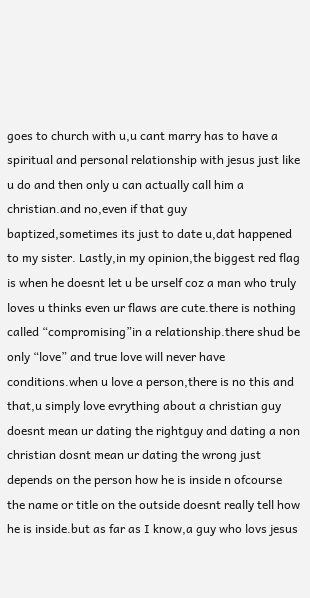goes to church with u,u cant marry has to have a spiritual and personal relationship with jesus just like u do and then only u can actually call him a christian.and no,even if that guy baptized,sometimes its just to date u,dat happened to my sister. Lastly,in my opinion,the biggest red flag is when he doesnt let u be urself coz a man who truly loves u thinks even ur flaws are cute.there is nothing called “compromising”in a relationship.there shud be only “love” and true love will never have conditions.when u love a person,there is no this and that,u simply love evrything about a christian guy doesnt mean ur dating the rightguy and dating a non christian dosnt mean ur dating the wrong just depends on the person how he is inside n ofcourse the name or title on the outside doesnt really tell how he is inside.but as far as I know,a guy who lovs jesus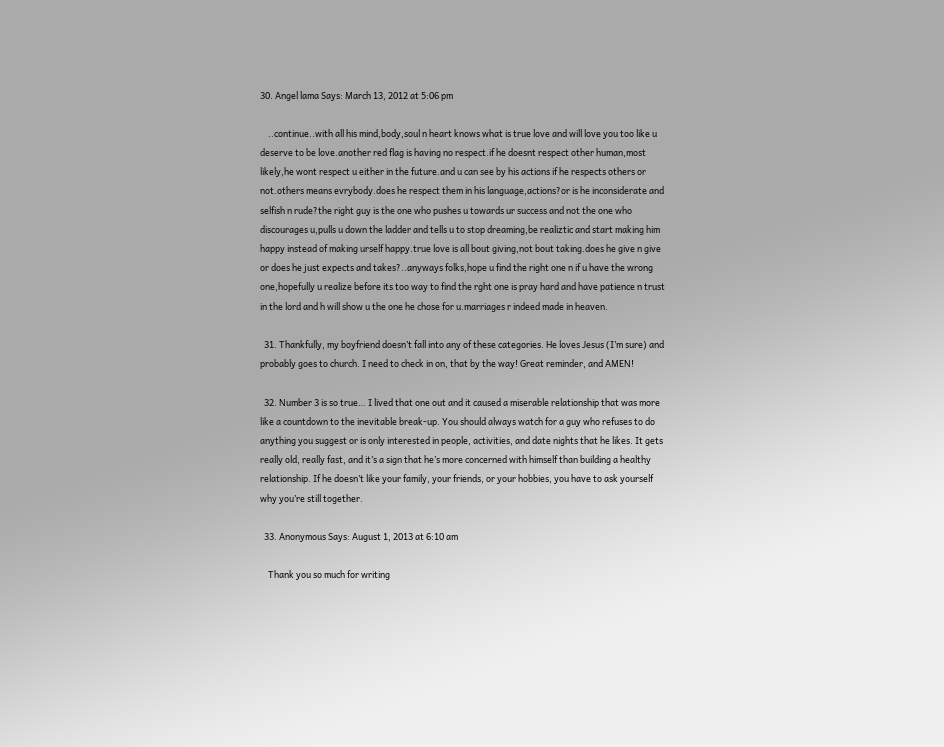30. Angel lama Says: March 13, 2012 at 5:06 pm

    ..continue..with all his mind,body,soul n heart knows what is true love and will love you too like u deserve to be love.another red flag is having no respect.if he doesnt respect other human,most likely,he wont respect u either in the future.and u can see by his actions if he respects others or not.others means evrybody.does he respect them in his language,actions?or is he inconsiderate and selfish n rude?the right guy is the one who pushes u towards ur success and not the one who discourages u,pulls u down the ladder and tells u to stop dreaming,be realiztic and start making him happy instead of making urself happy.true love is all bout giving,not bout taking.does he give n give or does he just expects and takes?..anyways folks,hope u find the right one n if u have the wrong one,hopefully u realize before its too way to find the rght one is pray hard and have patience n trust in the lord and h will show u the one he chose for u.marriages r indeed made in heaven.

  31. Thankfully, my boyfriend doesn’t fall into any of these categories. He loves Jesus (I’m sure) and probably goes to church. I need to check in on, that by the way! Great reminder, and AMEN!

  32. Number 3 is so true… I lived that one out and it caused a miserable relationship that was more like a countdown to the inevitable break-up. You should always watch for a guy who refuses to do anything you suggest or is only interested in people, activities, and date nights that he likes. It gets really old, really fast, and it’s a sign that he’s more concerned with himself than building a healthy relationship. If he doesn’t like your family, your friends, or your hobbies, you have to ask yourself why you’re still together.

  33. Anonymous Says: August 1, 2013 at 6:10 am

    Thank you so much for writing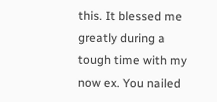this. It blessed me greatly during a tough time with my now ex. You nailed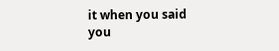it when you said you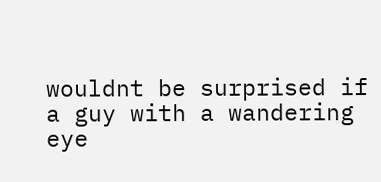wouldnt be surprised if a guy with a wandering eye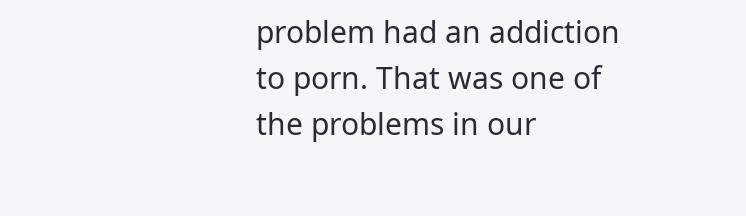problem had an addiction to porn. That was one of the problems in our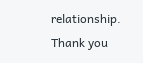relationship. Thank you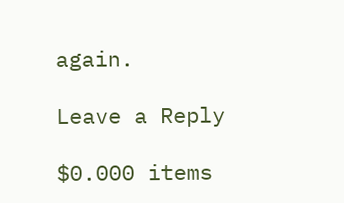again.

Leave a Reply

$0.000 items